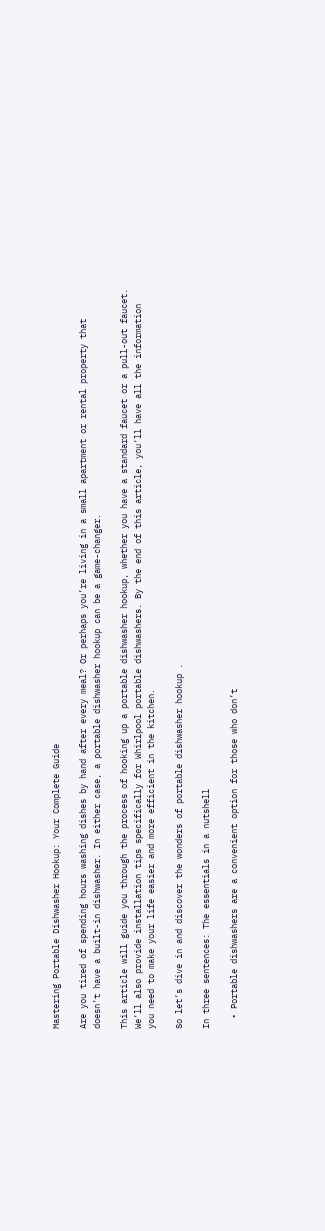Mastering Portable Dishwasher Hookup: Your Complete Guide

Are you tired of spending hours washing dishes by hand after every meal? Or perhaps you’re living in a small apartment or rental property that doesn’t have a built-in dishwasher. In either case, a portable dishwasher hookup can be a game-changer.

This article will guide you through the process of hooking up a portable dishwasher hookup, whether you have a standard faucet or a pull-out faucet. We’ll also provide installation tips specifically for Whirlpool portable dishwashers. By the end of this article, you’ll have all the information you need to make your life easier and more efficient in the kitchen.

So let’s dive in and discover the wonders of portable dishwasher hookup .

In three sentences: The essentials in a nutshell

  • Portable dishwashers are a convenient option for those who don’t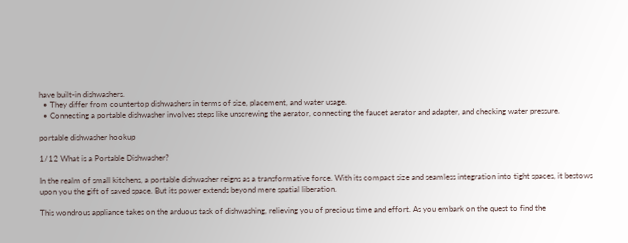have built-in dishwashers.
  • They differ from countertop dishwashers in terms of size, placement, and water usage.
  • Connecting a portable dishwasher involves steps like unscrewing the aerator, connecting the faucet aerator and adapter, and checking water pressure.

portable dishwasher hookup

1/12 What is a Portable Dishwasher?

In the realm of small kitchens, a portable dishwasher reigns as a transformative force. With its compact size and seamless integration into tight spaces, it bestows upon you the gift of saved space. But its power extends beyond mere spatial liberation.

This wondrous appliance takes on the arduous task of dishwashing, relieving you of precious time and effort. As you embark on the quest to find the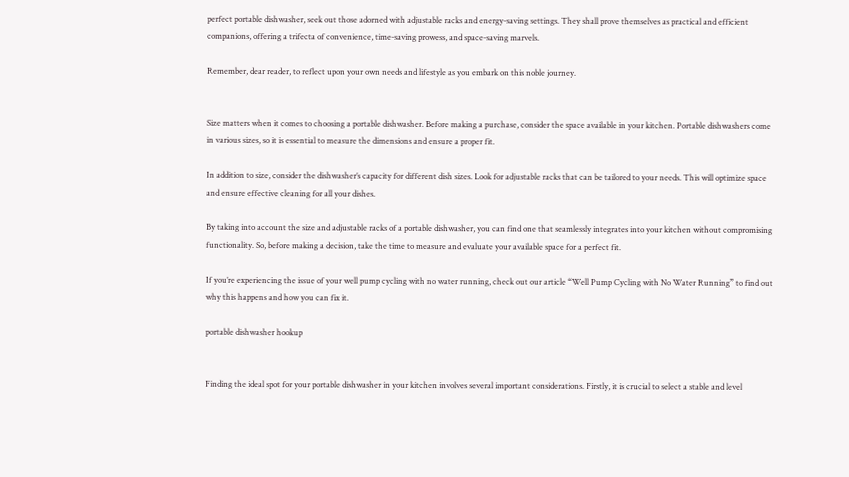perfect portable dishwasher, seek out those adorned with adjustable racks and energy-saving settings. They shall prove themselves as practical and efficient companions, offering a trifecta of convenience, time-saving prowess, and space-saving marvels.

Remember, dear reader, to reflect upon your own needs and lifestyle as you embark on this noble journey.


Size matters when it comes to choosing a portable dishwasher. Before making a purchase, consider the space available in your kitchen. Portable dishwashers come in various sizes, so it is essential to measure the dimensions and ensure a proper fit.

In addition to size, consider the dishwasher’s capacity for different dish sizes. Look for adjustable racks that can be tailored to your needs. This will optimize space and ensure effective cleaning for all your dishes.

By taking into account the size and adjustable racks of a portable dishwasher, you can find one that seamlessly integrates into your kitchen without compromising functionality. So, before making a decision, take the time to measure and evaluate your available space for a perfect fit.

If you’re experiencing the issue of your well pump cycling with no water running, check out our article “Well Pump Cycling with No Water Running” to find out why this happens and how you can fix it.

portable dishwasher hookup


Finding the ideal spot for your portable dishwasher in your kitchen involves several important considerations. Firstly, it is crucial to select a stable and level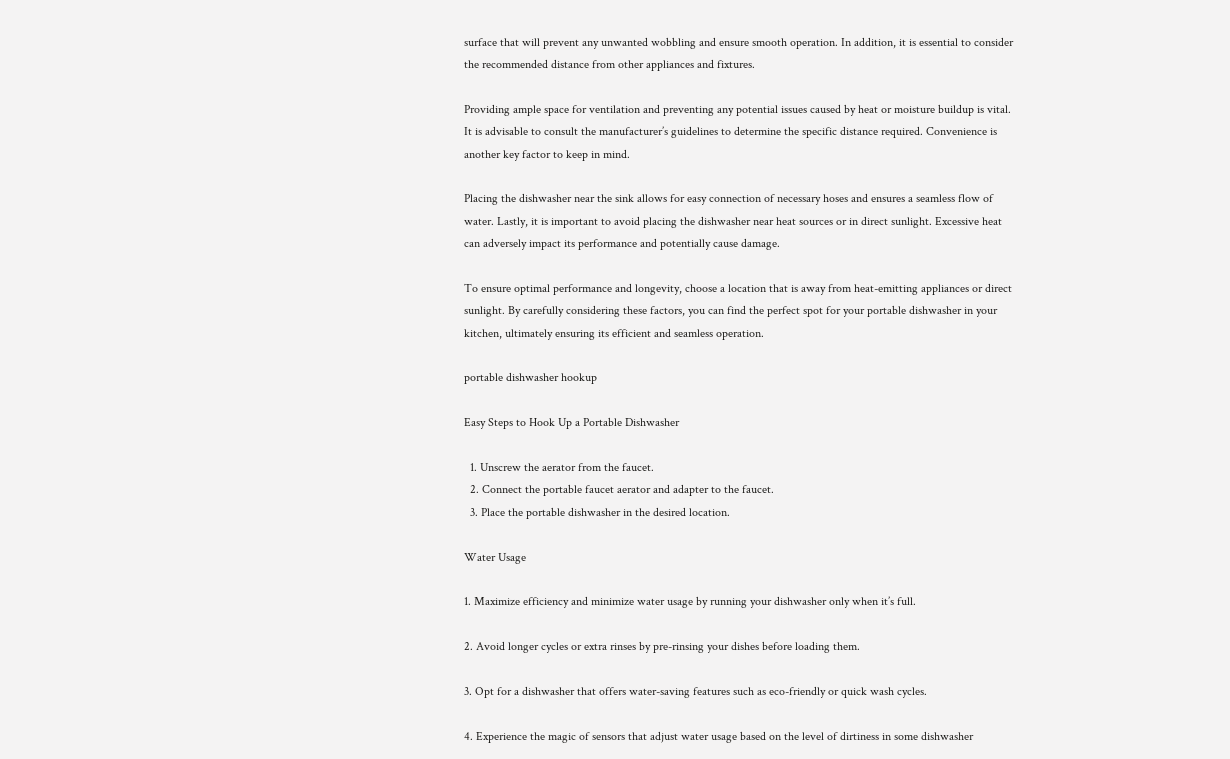surface that will prevent any unwanted wobbling and ensure smooth operation. In addition, it is essential to consider the recommended distance from other appliances and fixtures.

Providing ample space for ventilation and preventing any potential issues caused by heat or moisture buildup is vital. It is advisable to consult the manufacturer’s guidelines to determine the specific distance required. Convenience is another key factor to keep in mind.

Placing the dishwasher near the sink allows for easy connection of necessary hoses and ensures a seamless flow of water. Lastly, it is important to avoid placing the dishwasher near heat sources or in direct sunlight. Excessive heat can adversely impact its performance and potentially cause damage.

To ensure optimal performance and longevity, choose a location that is away from heat-emitting appliances or direct sunlight. By carefully considering these factors, you can find the perfect spot for your portable dishwasher in your kitchen, ultimately ensuring its efficient and seamless operation.

portable dishwasher hookup

Easy Steps to Hook Up a Portable Dishwasher

  1. Unscrew the aerator from the faucet.
  2. Connect the portable faucet aerator and adapter to the faucet.
  3. Place the portable dishwasher in the desired location.

Water Usage

1. Maximize efficiency and minimize water usage by running your dishwasher only when it’s full.

2. Avoid longer cycles or extra rinses by pre-rinsing your dishes before loading them.

3. Opt for a dishwasher that offers water-saving features such as eco-friendly or quick wash cycles.

4. Experience the magic of sensors that adjust water usage based on the level of dirtiness in some dishwasher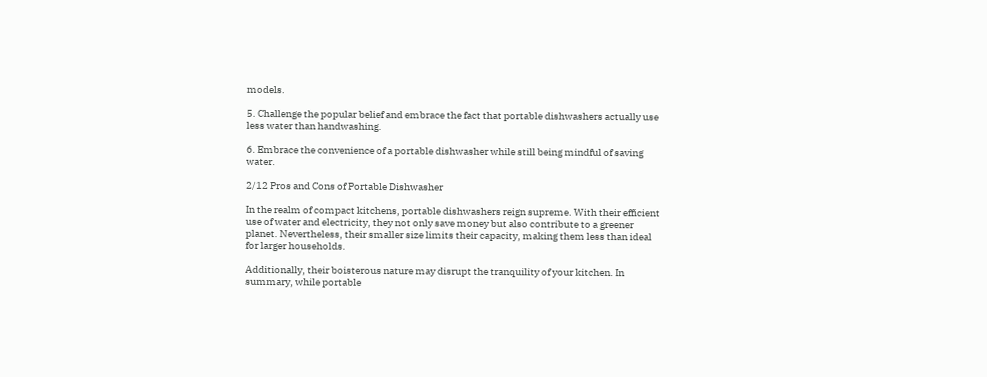models.

5. Challenge the popular belief and embrace the fact that portable dishwashers actually use less water than handwashing.

6. Embrace the convenience of a portable dishwasher while still being mindful of saving water.

2/12 Pros and Cons of Portable Dishwasher

In the realm of compact kitchens, portable dishwashers reign supreme. With their efficient use of water and electricity, they not only save money but also contribute to a greener planet. Nevertheless, their smaller size limits their capacity, making them less than ideal for larger households.

Additionally, their boisterous nature may disrupt the tranquility of your kitchen. In summary, while portable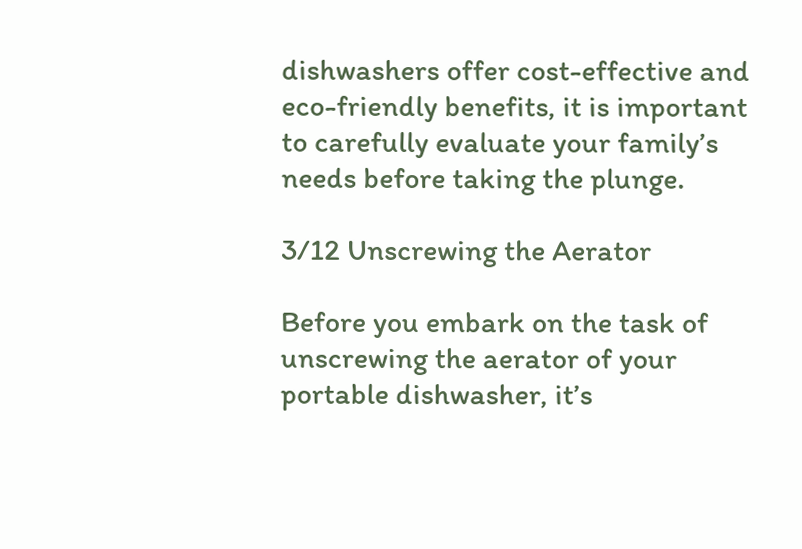dishwashers offer cost-effective and eco-friendly benefits, it is important to carefully evaluate your family’s needs before taking the plunge.

3/12 Unscrewing the Aerator

Before you embark on the task of unscrewing the aerator of your portable dishwasher, it’s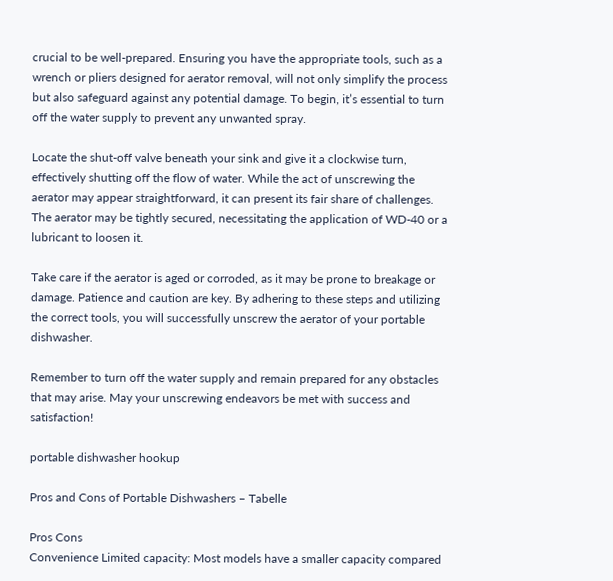crucial to be well-prepared. Ensuring you have the appropriate tools, such as a wrench or pliers designed for aerator removal, will not only simplify the process but also safeguard against any potential damage. To begin, it’s essential to turn off the water supply to prevent any unwanted spray.

Locate the shut-off valve beneath your sink and give it a clockwise turn, effectively shutting off the flow of water. While the act of unscrewing the aerator may appear straightforward, it can present its fair share of challenges. The aerator may be tightly secured, necessitating the application of WD-40 or a lubricant to loosen it.

Take care if the aerator is aged or corroded, as it may be prone to breakage or damage. Patience and caution are key. By adhering to these steps and utilizing the correct tools, you will successfully unscrew the aerator of your portable dishwasher.

Remember to turn off the water supply and remain prepared for any obstacles that may arise. May your unscrewing endeavors be met with success and satisfaction!

portable dishwasher hookup

Pros and Cons of Portable Dishwashers – Tabelle

Pros Cons
Convenience Limited capacity: Most models have a smaller capacity compared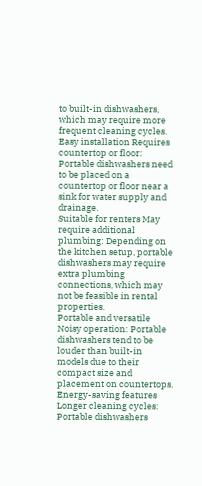to built-in dishwashers, which may require more frequent cleaning cycles.
Easy installation Requires countertop or floor: Portable dishwashers need to be placed on a countertop or floor near a sink for water supply and drainage.
Suitable for renters May require additional plumbing: Depending on the kitchen setup, portable dishwashers may require extra plumbing connections, which may not be feasible in rental properties.
Portable and versatile Noisy operation: Portable dishwashers tend to be louder than built-in models due to their compact size and placement on countertops.
Energy-saving features Longer cleaning cycles: Portable dishwashers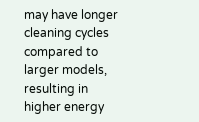may have longer cleaning cycles compared to larger models, resulting in higher energy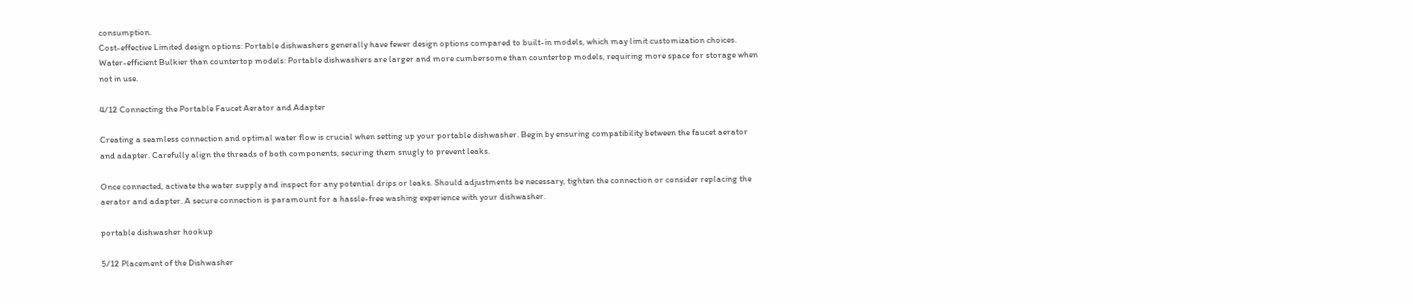consumption.
Cost-effective Limited design options: Portable dishwashers generally have fewer design options compared to built-in models, which may limit customization choices.
Water-efficient Bulkier than countertop models: Portable dishwashers are larger and more cumbersome than countertop models, requiring more space for storage when not in use.

4/12 Connecting the Portable Faucet Aerator and Adapter

Creating a seamless connection and optimal water flow is crucial when setting up your portable dishwasher. Begin by ensuring compatibility between the faucet aerator and adapter. Carefully align the threads of both components, securing them snugly to prevent leaks.

Once connected, activate the water supply and inspect for any potential drips or leaks. Should adjustments be necessary, tighten the connection or consider replacing the aerator and adapter. A secure connection is paramount for a hassle-free washing experience with your dishwasher.

portable dishwasher hookup

5/12 Placement of the Dishwasher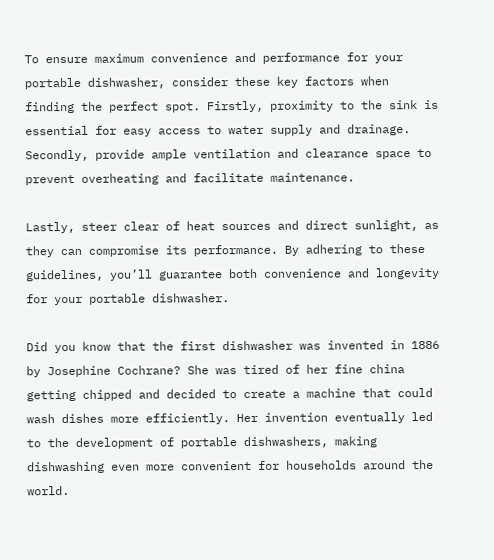To ensure maximum convenience and performance for your portable dishwasher, consider these key factors when finding the perfect spot. Firstly, proximity to the sink is essential for easy access to water supply and drainage. Secondly, provide ample ventilation and clearance space to prevent overheating and facilitate maintenance.

Lastly, steer clear of heat sources and direct sunlight, as they can compromise its performance. By adhering to these guidelines, you’ll guarantee both convenience and longevity for your portable dishwasher.

Did you know that the first dishwasher was invented in 1886 by Josephine Cochrane? She was tired of her fine china getting chipped and decided to create a machine that could wash dishes more efficiently. Her invention eventually led to the development of portable dishwashers, making dishwashing even more convenient for households around the world.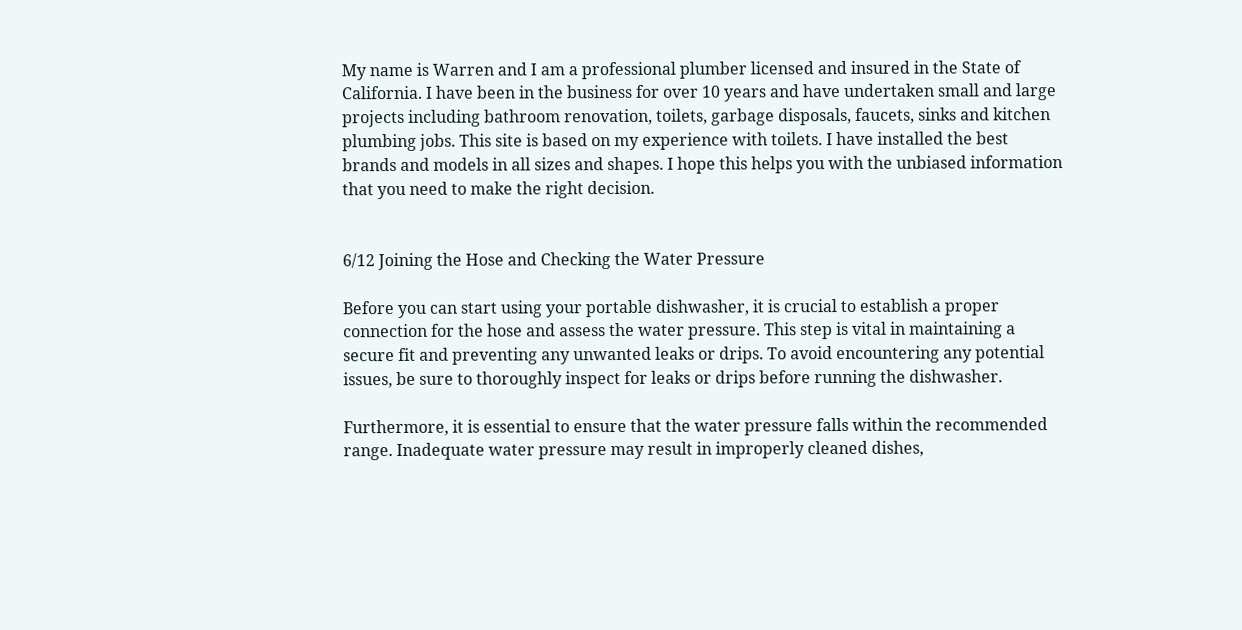My name is Warren and I am a professional plumber licensed and insured in the State of California. I have been in the business for over 10 years and have undertaken small and large projects including bathroom renovation, toilets, garbage disposals, faucets, sinks and kitchen plumbing jobs. This site is based on my experience with toilets. I have installed the best brands and models in all sizes and shapes. I hope this helps you with the unbiased information that you need to make the right decision.


6/12 Joining the Hose and Checking the Water Pressure

Before you can start using your portable dishwasher, it is crucial to establish a proper connection for the hose and assess the water pressure. This step is vital in maintaining a secure fit and preventing any unwanted leaks or drips. To avoid encountering any potential issues, be sure to thoroughly inspect for leaks or drips before running the dishwasher.

Furthermore, it is essential to ensure that the water pressure falls within the recommended range. Inadequate water pressure may result in improperly cleaned dishes,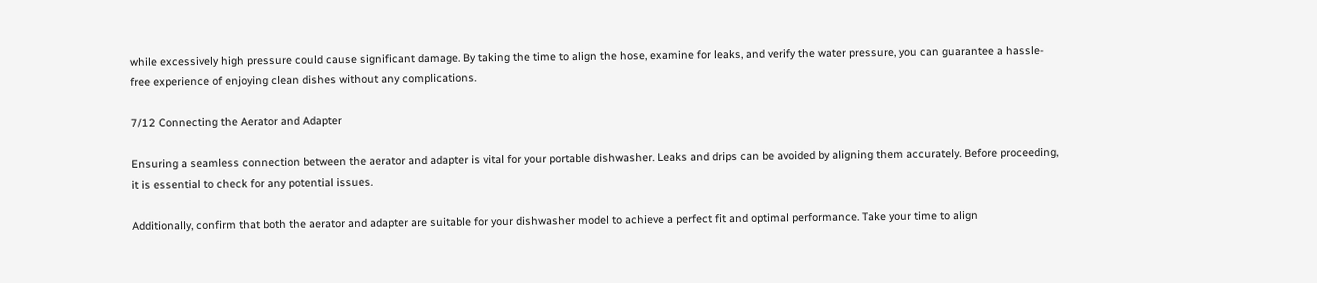while excessively high pressure could cause significant damage. By taking the time to align the hose, examine for leaks, and verify the water pressure, you can guarantee a hassle-free experience of enjoying clean dishes without any complications.

7/12 Connecting the Aerator and Adapter

Ensuring a seamless connection between the aerator and adapter is vital for your portable dishwasher. Leaks and drips can be avoided by aligning them accurately. Before proceeding, it is essential to check for any potential issues.

Additionally, confirm that both the aerator and adapter are suitable for your dishwasher model to achieve a perfect fit and optimal performance. Take your time to align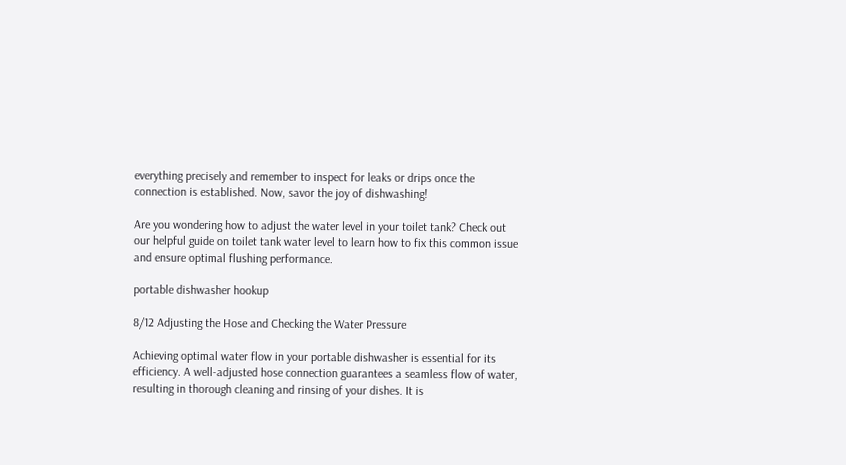everything precisely and remember to inspect for leaks or drips once the connection is established. Now, savor the joy of dishwashing!

Are you wondering how to adjust the water level in your toilet tank? Check out our helpful guide on toilet tank water level to learn how to fix this common issue and ensure optimal flushing performance.

portable dishwasher hookup

8/12 Adjusting the Hose and Checking the Water Pressure

Achieving optimal water flow in your portable dishwasher is essential for its efficiency. A well-adjusted hose connection guarantees a seamless flow of water, resulting in thorough cleaning and rinsing of your dishes. It is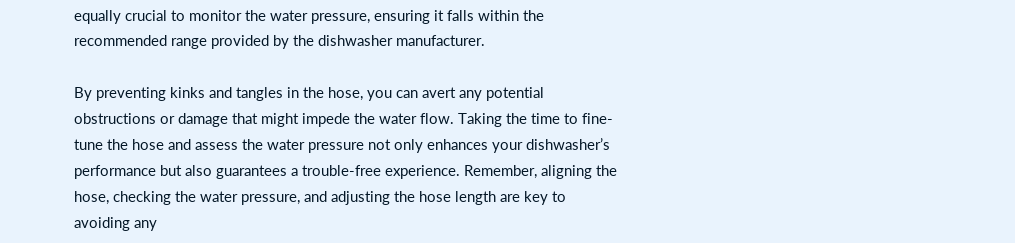equally crucial to monitor the water pressure, ensuring it falls within the recommended range provided by the dishwasher manufacturer.

By preventing kinks and tangles in the hose, you can avert any potential obstructions or damage that might impede the water flow. Taking the time to fine-tune the hose and assess the water pressure not only enhances your dishwasher’s performance but also guarantees a trouble-free experience. Remember, aligning the hose, checking the water pressure, and adjusting the hose length are key to avoiding any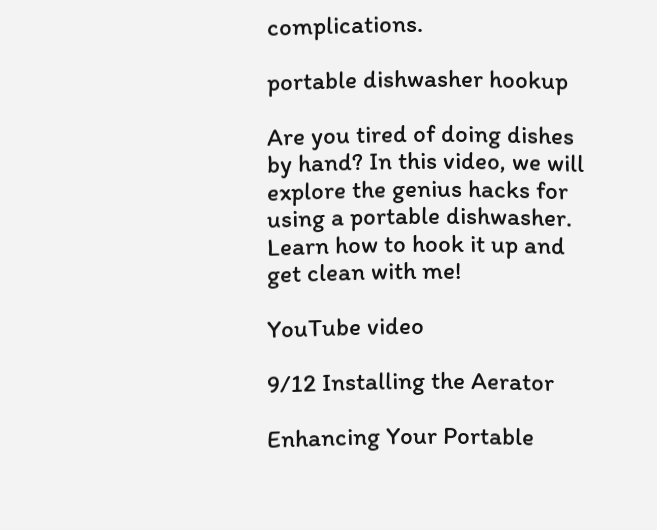complications.

portable dishwasher hookup

Are you tired of doing dishes by hand? In this video, we will explore the genius hacks for using a portable dishwasher. Learn how to hook it up and get clean with me!

YouTube video

9/12 Installing the Aerator

Enhancing Your Portable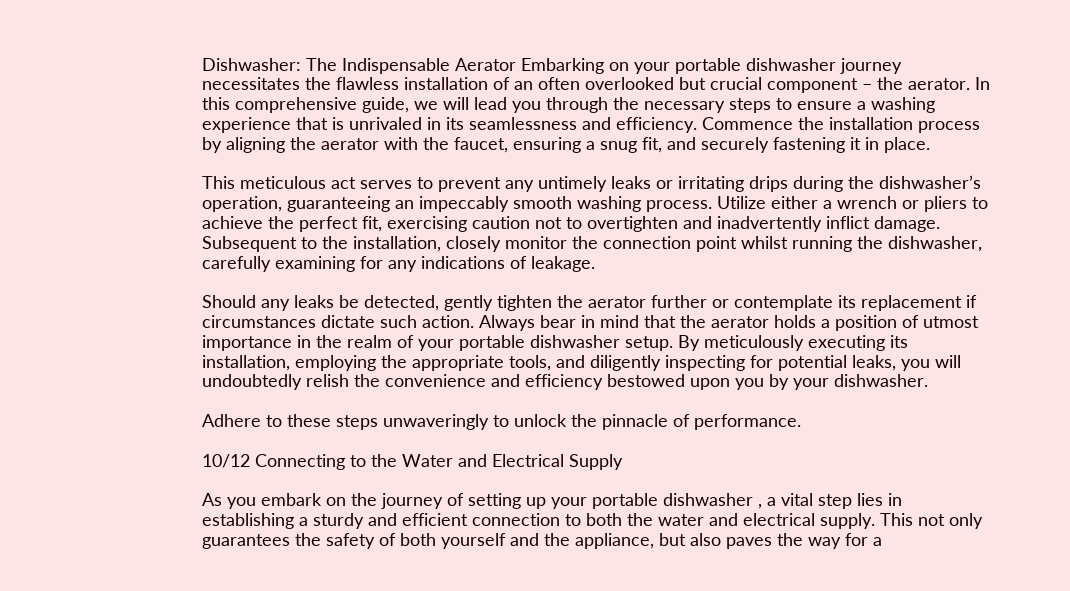Dishwasher: The Indispensable Aerator Embarking on your portable dishwasher journey necessitates the flawless installation of an often overlooked but crucial component – the aerator. In this comprehensive guide, we will lead you through the necessary steps to ensure a washing experience that is unrivaled in its seamlessness and efficiency. Commence the installation process by aligning the aerator with the faucet, ensuring a snug fit, and securely fastening it in place.

This meticulous act serves to prevent any untimely leaks or irritating drips during the dishwasher’s operation, guaranteeing an impeccably smooth washing process. Utilize either a wrench or pliers to achieve the perfect fit, exercising caution not to overtighten and inadvertently inflict damage. Subsequent to the installation, closely monitor the connection point whilst running the dishwasher, carefully examining for any indications of leakage.

Should any leaks be detected, gently tighten the aerator further or contemplate its replacement if circumstances dictate such action. Always bear in mind that the aerator holds a position of utmost importance in the realm of your portable dishwasher setup. By meticulously executing its installation, employing the appropriate tools, and diligently inspecting for potential leaks, you will undoubtedly relish the convenience and efficiency bestowed upon you by your dishwasher.

Adhere to these steps unwaveringly to unlock the pinnacle of performance.

10/12 Connecting to the Water and Electrical Supply

As you embark on the journey of setting up your portable dishwasher , a vital step lies in establishing a sturdy and efficient connection to both the water and electrical supply. This not only guarantees the safety of both yourself and the appliance, but also paves the way for a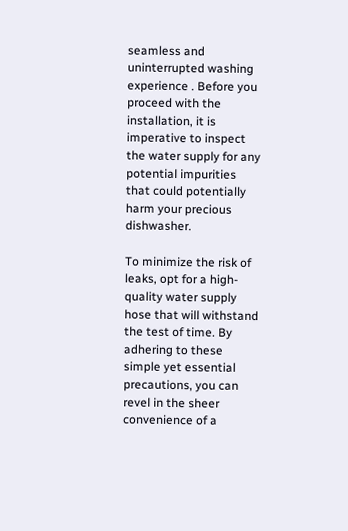seamless and uninterrupted washing experience . Before you proceed with the installation, it is imperative to inspect the water supply for any potential impurities that could potentially harm your precious dishwasher.

To minimize the risk of leaks, opt for a high-quality water supply hose that will withstand the test of time. By adhering to these simple yet essential precautions, you can revel in the sheer convenience of a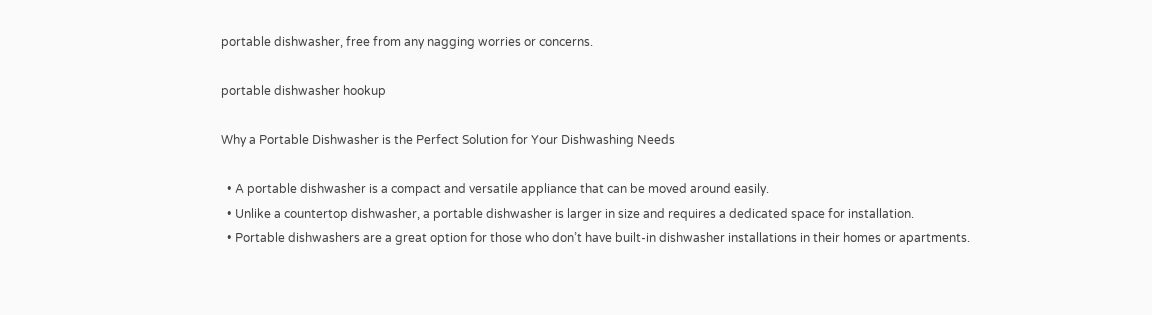portable dishwasher, free from any nagging worries or concerns.

portable dishwasher hookup

Why a Portable Dishwasher is the Perfect Solution for Your Dishwashing Needs

  • A portable dishwasher is a compact and versatile appliance that can be moved around easily.
  • Unlike a countertop dishwasher, a portable dishwasher is larger in size and requires a dedicated space for installation.
  • Portable dishwashers are a great option for those who don’t have built-in dishwasher installations in their homes or apartments.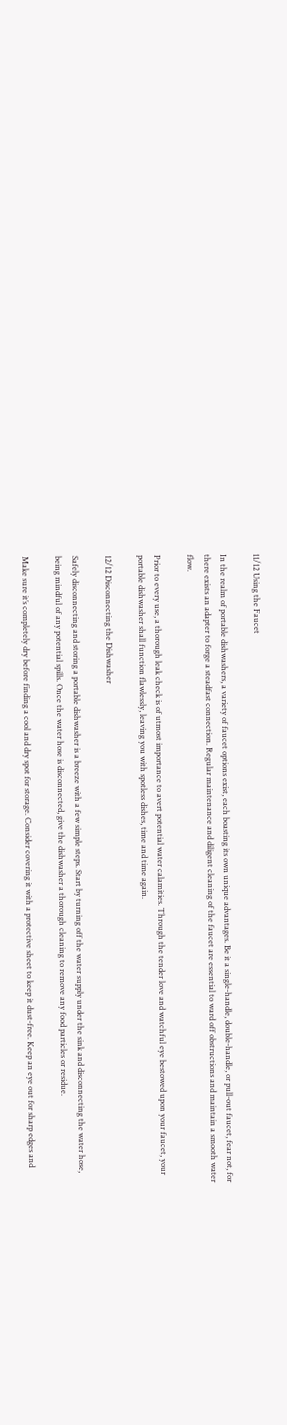11/12 Using the Faucet

In the realm of portable dishwashers, a variety of faucet options exist, each boasting its own unique advantages. Be it a single-handle, double-handle, or pull-out faucet, fear not, for there exists an adapter to forge a steadfast connection. Regular maintenance and diligent cleaning of the faucet are essential to ward off obstructions and maintain a smooth water flow.

Prior to every use, a thorough leak check is of utmost importance to avert potential water calamities. Through the tender love and watchful eye bestowed upon your faucet, your portable dishwasher shall function flawlessly, leaving you with spotless dishes, time and time again.

12/12 Disconnecting the Dishwasher

Safely disconnecting and storing a portable dishwasher is a breeze with a few simple steps. Start by turning off the water supply under the sink and disconnecting the water hose, being mindful of any potential spills. Once the water hose is disconnected, give the dishwasher a thorough cleaning to remove any food particles or residue.

Make sure it’s completely dry before finding a cool and dry spot for storage. Consider covering it with a protective sheet to keep it dust-free. Keep an eye out for sharp edges and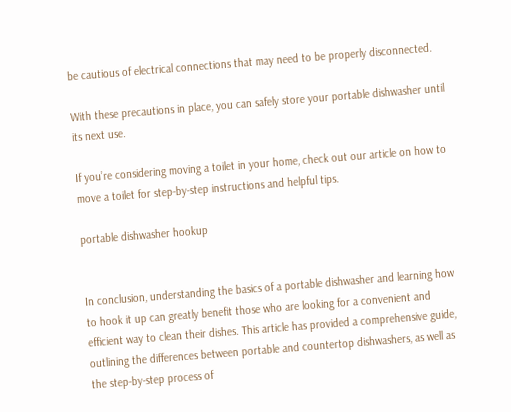be cautious of electrical connections that may need to be properly disconnected.

With these precautions in place, you can safely store your portable dishwasher until its next use.

If you’re considering moving a toilet in your home, check out our article on how to move a toilet for step-by-step instructions and helpful tips.

portable dishwasher hookup


In conclusion, understanding the basics of a portable dishwasher and learning how to hook it up can greatly benefit those who are looking for a convenient and efficient way to clean their dishes. This article has provided a comprehensive guide, outlining the differences between portable and countertop dishwashers, as well as the step-by-step process of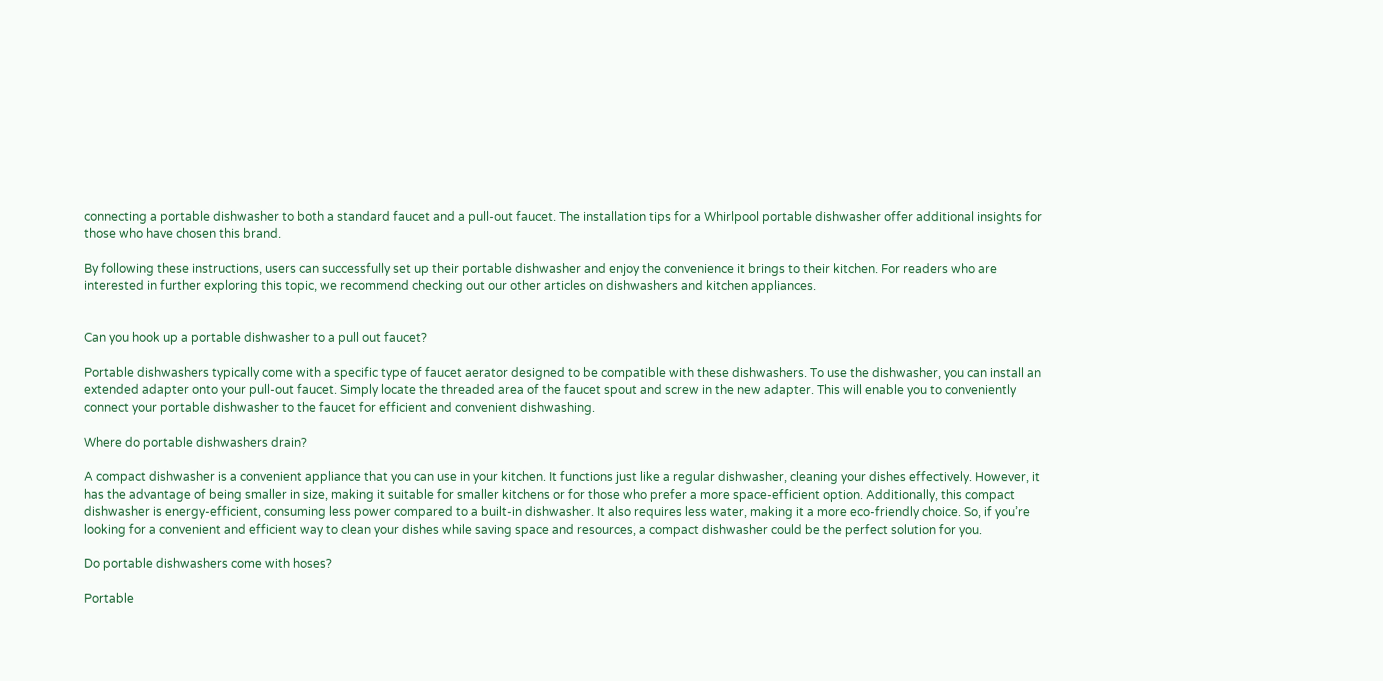connecting a portable dishwasher to both a standard faucet and a pull-out faucet. The installation tips for a Whirlpool portable dishwasher offer additional insights for those who have chosen this brand.

By following these instructions, users can successfully set up their portable dishwasher and enjoy the convenience it brings to their kitchen. For readers who are interested in further exploring this topic, we recommend checking out our other articles on dishwashers and kitchen appliances.


Can you hook up a portable dishwasher to a pull out faucet?

Portable dishwashers typically come with a specific type of faucet aerator designed to be compatible with these dishwashers. To use the dishwasher, you can install an extended adapter onto your pull-out faucet. Simply locate the threaded area of the faucet spout and screw in the new adapter. This will enable you to conveniently connect your portable dishwasher to the faucet for efficient and convenient dishwashing.

Where do portable dishwashers drain?

A compact dishwasher is a convenient appliance that you can use in your kitchen. It functions just like a regular dishwasher, cleaning your dishes effectively. However, it has the advantage of being smaller in size, making it suitable for smaller kitchens or for those who prefer a more space-efficient option. Additionally, this compact dishwasher is energy-efficient, consuming less power compared to a built-in dishwasher. It also requires less water, making it a more eco-friendly choice. So, if you’re looking for a convenient and efficient way to clean your dishes while saving space and resources, a compact dishwasher could be the perfect solution for you.

Do portable dishwashers come with hoses?

Portable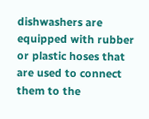dishwashers are equipped with rubber or plastic hoses that are used to connect them to the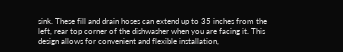sink. These fill and drain hoses can extend up to 35 inches from the left, rear top corner of the dishwasher when you are facing it. This design allows for convenient and flexible installation,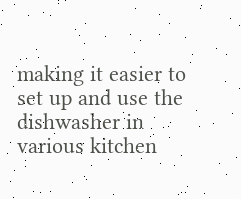making it easier to set up and use the dishwasher in various kitchen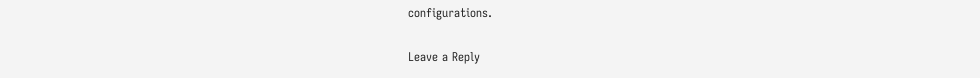configurations.

Leave a Reply